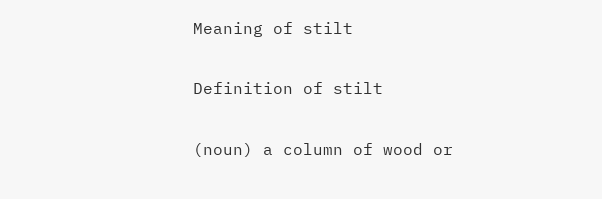Meaning of stilt

Definition of stilt

(noun) a column of wood or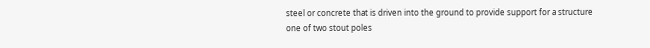steel or concrete that is driven into the ground to provide support for a structure
one of two stout poles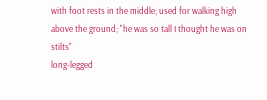with foot rests in the middle; used for walking high above the ground; "he was so tall I thought he was on stilts"
long-legged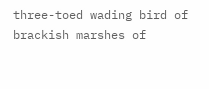three-toed wading bird of brackish marshes of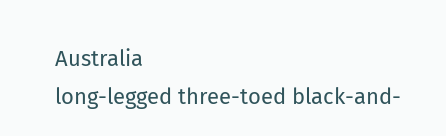Australia
long-legged three-toed black-and-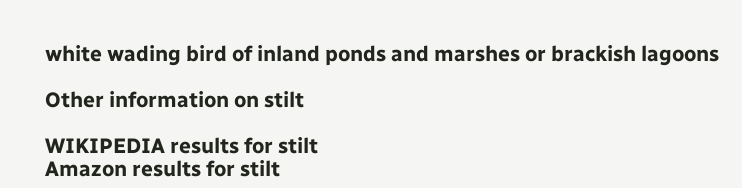white wading bird of inland ponds and marshes or brackish lagoons

Other information on stilt

WIKIPEDIA results for stilt
Amazon results for stilt